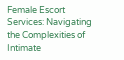Female Escort Services: Navigating the Complexities of Intimate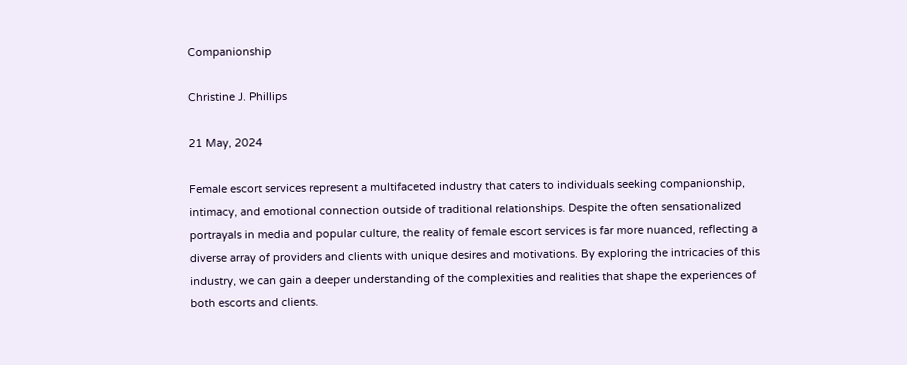Companionship

Christine J. Phillips

21 May, 2024

Female escort services represent a multifaceted industry that caters to individuals seeking companionship, intimacy, and emotional connection outside of traditional relationships. Despite the often sensationalized portrayals in media and popular culture, the reality of female escort services is far more nuanced, reflecting a diverse array of providers and clients with unique desires and motivations. By exploring the intricacies of this industry, we can gain a deeper understanding of the complexities and realities that shape the experiences of both escorts and clients.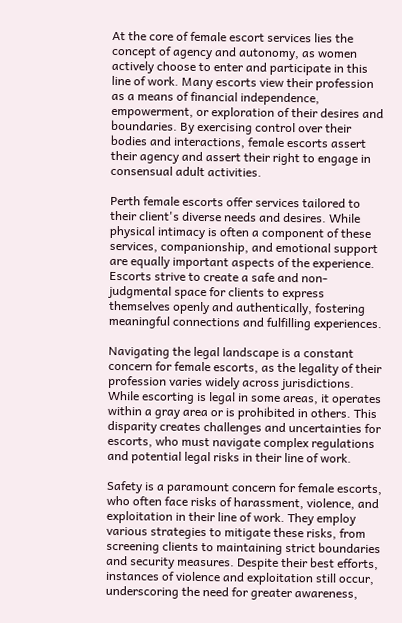At the core of female escort services lies the concept of agency and autonomy, as women actively choose to enter and participate in this line of work. Many escorts view their profession as a means of financial independence, empowerment, or exploration of their desires and boundaries. By exercising control over their bodies and interactions, female escorts assert their agency and assert their right to engage in consensual adult activities.

Perth female escorts offer services tailored to their client's diverse needs and desires. While physical intimacy is often a component of these services, companionship, and emotional support are equally important aspects of the experience. Escorts strive to create a safe and non-judgmental space for clients to express themselves openly and authentically, fostering meaningful connections and fulfilling experiences.

Navigating the legal landscape is a constant concern for female escorts, as the legality of their profession varies widely across jurisdictions. While escorting is legal in some areas, it operates within a gray area or is prohibited in others. This disparity creates challenges and uncertainties for escorts, who must navigate complex regulations and potential legal risks in their line of work.

Safety is a paramount concern for female escorts, who often face risks of harassment, violence, and exploitation in their line of work. They employ various strategies to mitigate these risks, from screening clients to maintaining strict boundaries and security measures. Despite their best efforts, instances of violence and exploitation still occur, underscoring the need for greater awareness,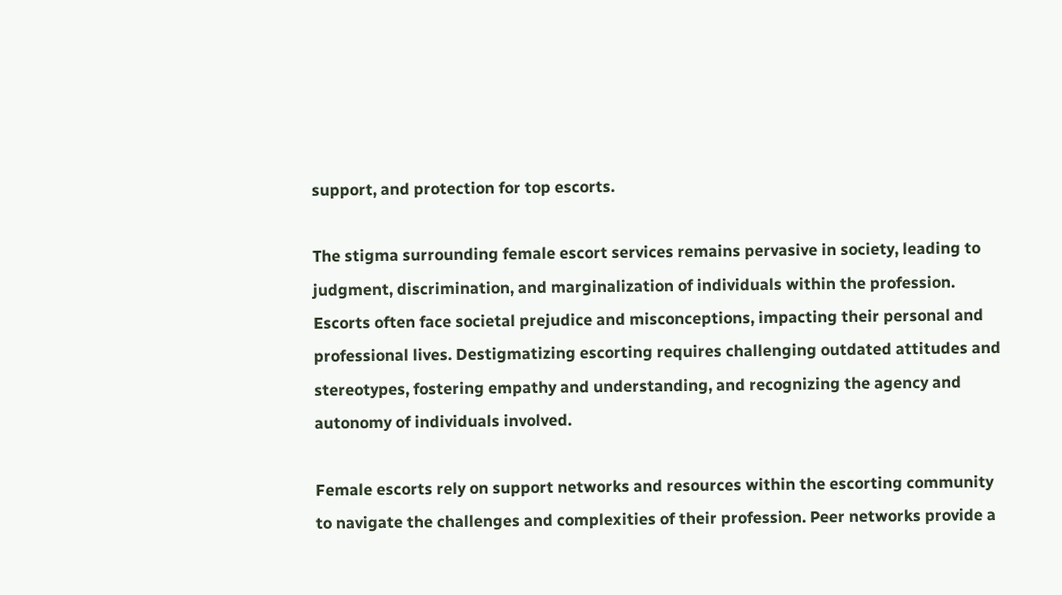support, and protection for top escorts.

The stigma surrounding female escort services remains pervasive in society, leading to judgment, discrimination, and marginalization of individuals within the profession. Escorts often face societal prejudice and misconceptions, impacting their personal and professional lives. Destigmatizing escorting requires challenging outdated attitudes and stereotypes, fostering empathy and understanding, and recognizing the agency and autonomy of individuals involved.

Female escorts rely on support networks and resources within the escorting community to navigate the challenges and complexities of their profession. Peer networks provide a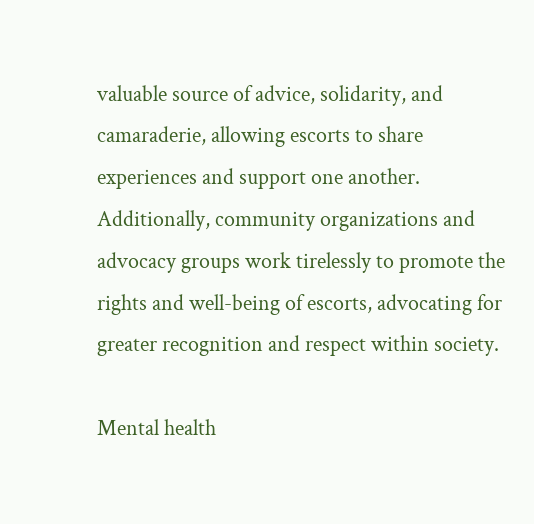valuable source of advice, solidarity, and camaraderie, allowing escorts to share experiences and support one another. Additionally, community organizations and advocacy groups work tirelessly to promote the rights and well-being of escorts, advocating for greater recognition and respect within society.

Mental health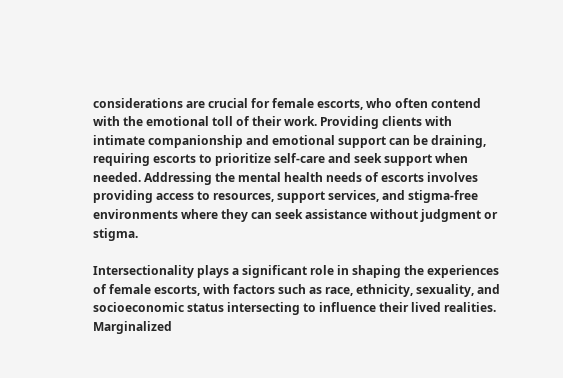considerations are crucial for female escorts, who often contend with the emotional toll of their work. Providing clients with intimate companionship and emotional support can be draining, requiring escorts to prioritize self-care and seek support when needed. Addressing the mental health needs of escorts involves providing access to resources, support services, and stigma-free environments where they can seek assistance without judgment or stigma.

Intersectionality plays a significant role in shaping the experiences of female escorts, with factors such as race, ethnicity, sexuality, and socioeconomic status intersecting to influence their lived realities. Marginalized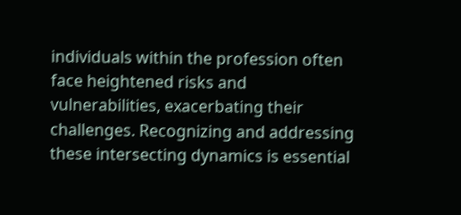individuals within the profession often face heightened risks and vulnerabilities, exacerbating their challenges. Recognizing and addressing these intersecting dynamics is essential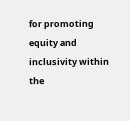for promoting equity and inclusivity within the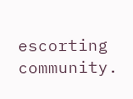escorting community.